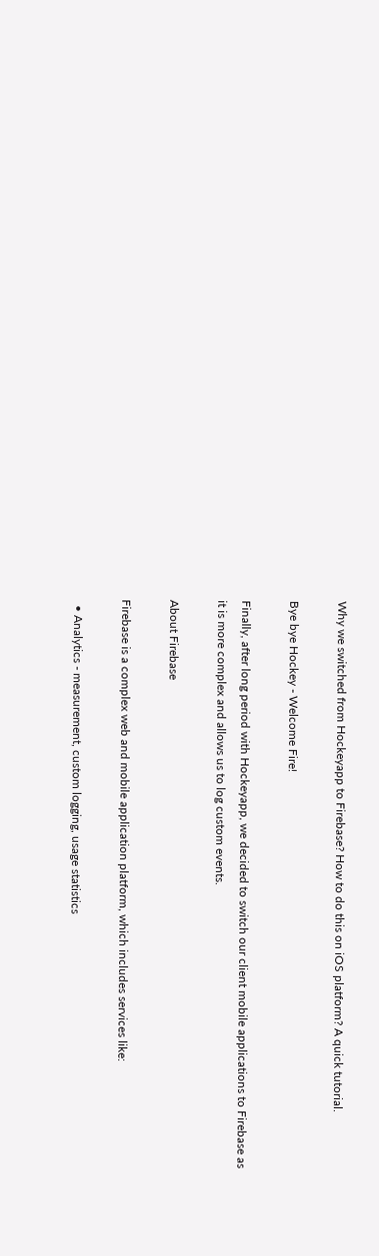Why we switched from Hockeyapp to Firebase? How to do this on iOS platform? A quick tutorial.

Bye bye Hockey - Welcome Fire!

Finally, after long period with Hockeyapp, we decided to switch our client mobile applications to Firebase as it is more complex and allows us to log custom events.

About Firebase

Firebase is a complex web and mobile application platform, which includes services like:

  • Analytics - measurement, custom logging, usage statistics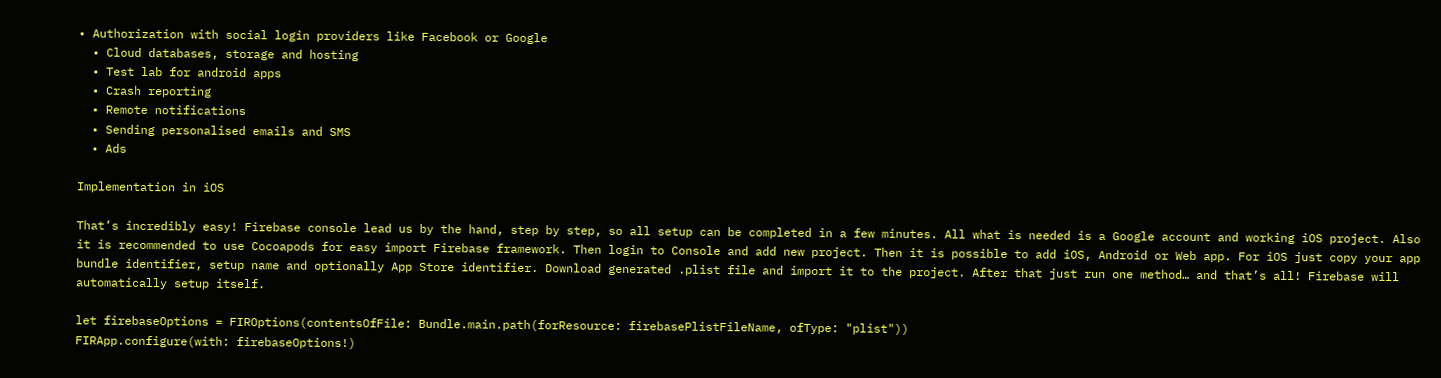• Authorization with social login providers like Facebook or Google
  • Cloud databases, storage and hosting
  • Test lab for android apps
  • Crash reporting
  • Remote notifications
  • Sending personalised emails and SMS
  • Ads

Implementation in iOS

That’s incredibly easy! Firebase console lead us by the hand, step by step, so all setup can be completed in a few minutes. All what is needed is a Google account and working iOS project. Also it is recommended to use Cocoapods for easy import Firebase framework. Then login to Console and add new project. Then it is possible to add iOS, Android or Web app. For iOS just copy your app bundle identifier, setup name and optionally App Store identifier. Download generated .plist file and import it to the project. After that just run one method… and that’s all! Firebase will automatically setup itself.

let firebaseOptions = FIROptions(contentsOfFile: Bundle.main.path(forResource: firebasePlistFileName, ofType: "plist"))
FIRApp.configure(with: firebaseOptions!)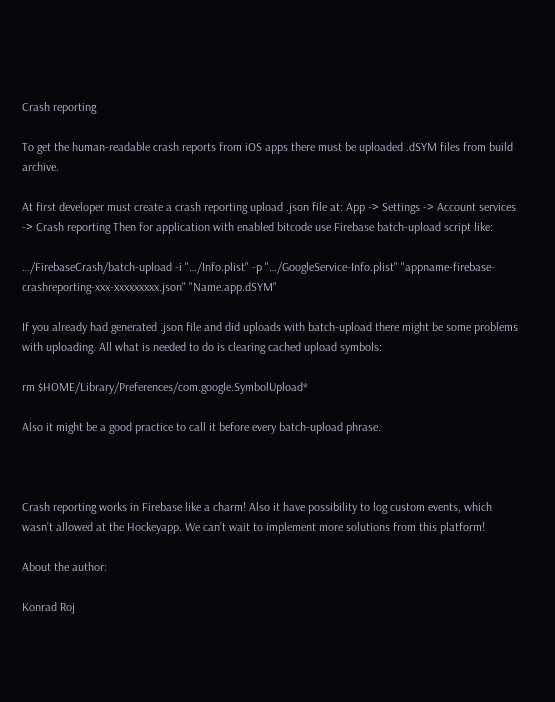Crash reporting

To get the human-readable crash reports from iOS apps there must be uploaded .dSYM files from build archive.

At first developer must create a crash reporting upload .json file at: App -> Settings -> Account services -> Crash reporting Then for application with enabled bitcode use Firebase batch-upload script like:

…/FirebaseCrash/batch-upload -i "…/Info.plist" -p "…/GoogleService-Info.plist" "appname-firebase-crashreporting-xxx-xxxxxxxxx.json" "Name.app.dSYM"

If you already had generated .json file and did uploads with batch-upload there might be some problems with uploading. All what is needed to do is clearing cached upload symbols:

rm $HOME/Library/Preferences/com.google.SymbolUpload*

Also it might be a good practice to call it before every batch-upload phrase.



Crash reporting works in Firebase like a charm! Also it have possibility to log custom events, which wasn’t allowed at the Hockeyapp. We can’t wait to implement more solutions from this platform!

About the author:

Konrad Roj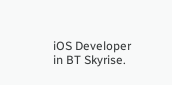iOS Developer in BT Skyrise.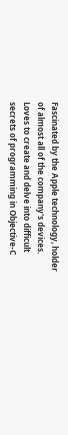Fascinated by the Apple technology, holder of almost all of the company's devices. Loves to create and delve into difficult secrets of programming in Objective-C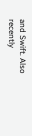and Swift. Also recently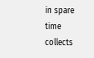in spare time collects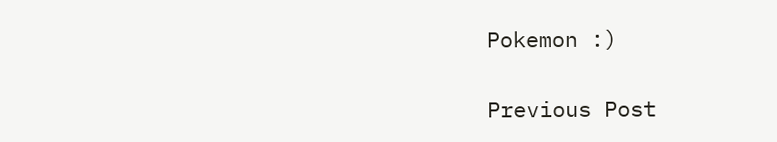Pokemon :)

Previous Post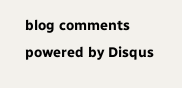blog comments powered by Disqus